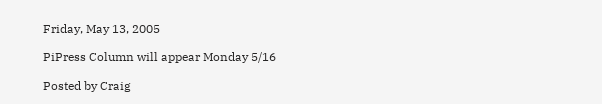Friday, May 13, 2005

PiPress Column will appear Monday 5/16

Posted by Craig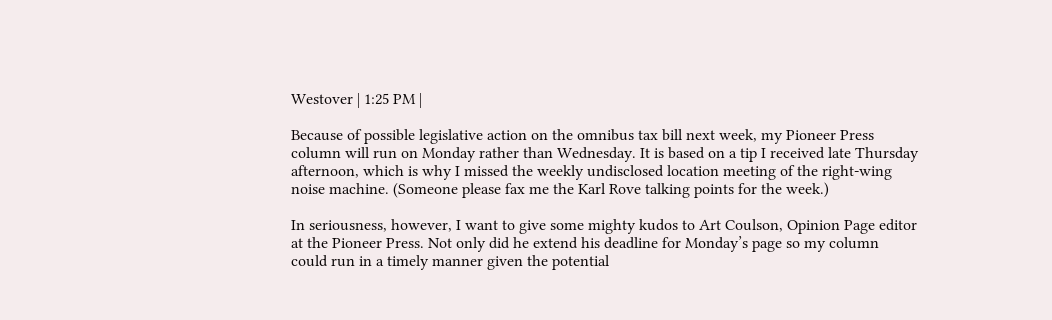Westover | 1:25 PM |

Because of possible legislative action on the omnibus tax bill next week, my Pioneer Press column will run on Monday rather than Wednesday. It is based on a tip I received late Thursday afternoon, which is why I missed the weekly undisclosed location meeting of the right-wing noise machine. (Someone please fax me the Karl Rove talking points for the week.)

In seriousness, however, I want to give some mighty kudos to Art Coulson, Opinion Page editor at the Pioneer Press. Not only did he extend his deadline for Monday’s page so my column could run in a timely manner given the potential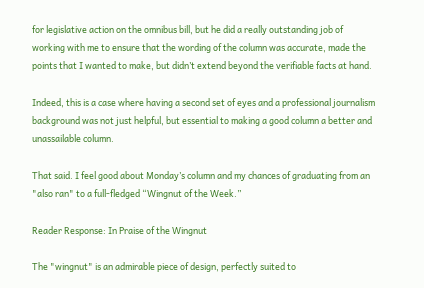for legislative action on the omnibus bill, but he did a really outstanding job of working with me to ensure that the wording of the column was accurate, made the points that I wanted to make, but didn’t extend beyond the verifiable facts at hand.

Indeed, this is a case where having a second set of eyes and a professional journalism background was not just helpful, but essential to making a good column a better and unassailable column.

That said. I feel good about Monday’s column and my chances of graduating from an "also ran" to a full-fledged “Wingnut of the Week.”

Reader Response: In Praise of the Wingnut

The "wingnut" is an admirable piece of design, perfectly suited to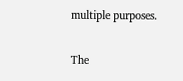multiple purposes.

The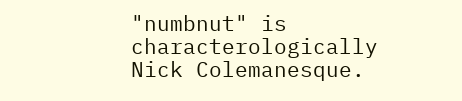"numbnut" is characterologically Nick Colemanesque.